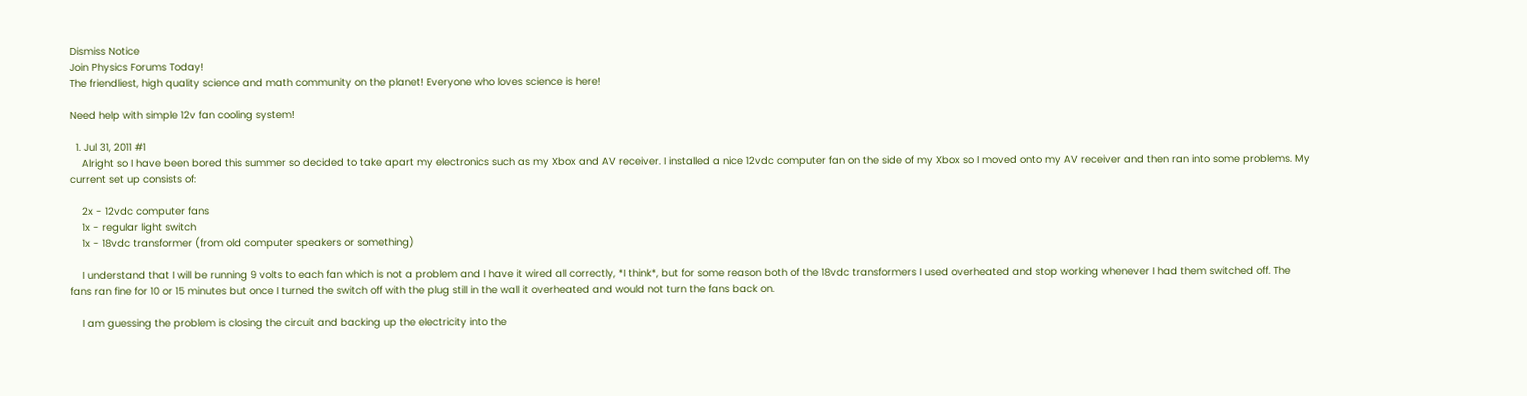Dismiss Notice
Join Physics Forums Today!
The friendliest, high quality science and math community on the planet! Everyone who loves science is here!

Need help with simple 12v fan cooling system!

  1. Jul 31, 2011 #1
    Alright so I have been bored this summer so decided to take apart my electronics such as my Xbox and AV receiver. I installed a nice 12vdc computer fan on the side of my Xbox so I moved onto my AV receiver and then ran into some problems. My current set up consists of:

    2x - 12vdc computer fans
    1x - regular light switch
    1x - 18vdc transformer (from old computer speakers or something)

    I understand that I will be running 9 volts to each fan which is not a problem and I have it wired all correctly, *I think*, but for some reason both of the 18vdc transformers I used overheated and stop working whenever I had them switched off. The fans ran fine for 10 or 15 minutes but once I turned the switch off with the plug still in the wall it overheated and would not turn the fans back on.

    I am guessing the problem is closing the circuit and backing up the electricity into the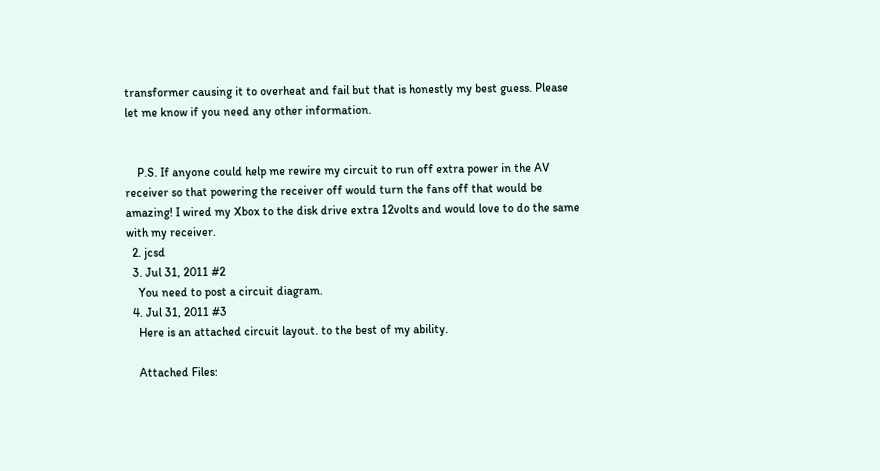transformer causing it to overheat and fail but that is honestly my best guess. Please let me know if you need any other information.


    P.S. If anyone could help me rewire my circuit to run off extra power in the AV receiver so that powering the receiver off would turn the fans off that would be amazing! I wired my Xbox to the disk drive extra 12volts and would love to do the same with my receiver.
  2. jcsd
  3. Jul 31, 2011 #2
    You need to post a circuit diagram.
  4. Jul 31, 2011 #3
    Here is an attached circuit layout. to the best of my ability.

    Attached Files: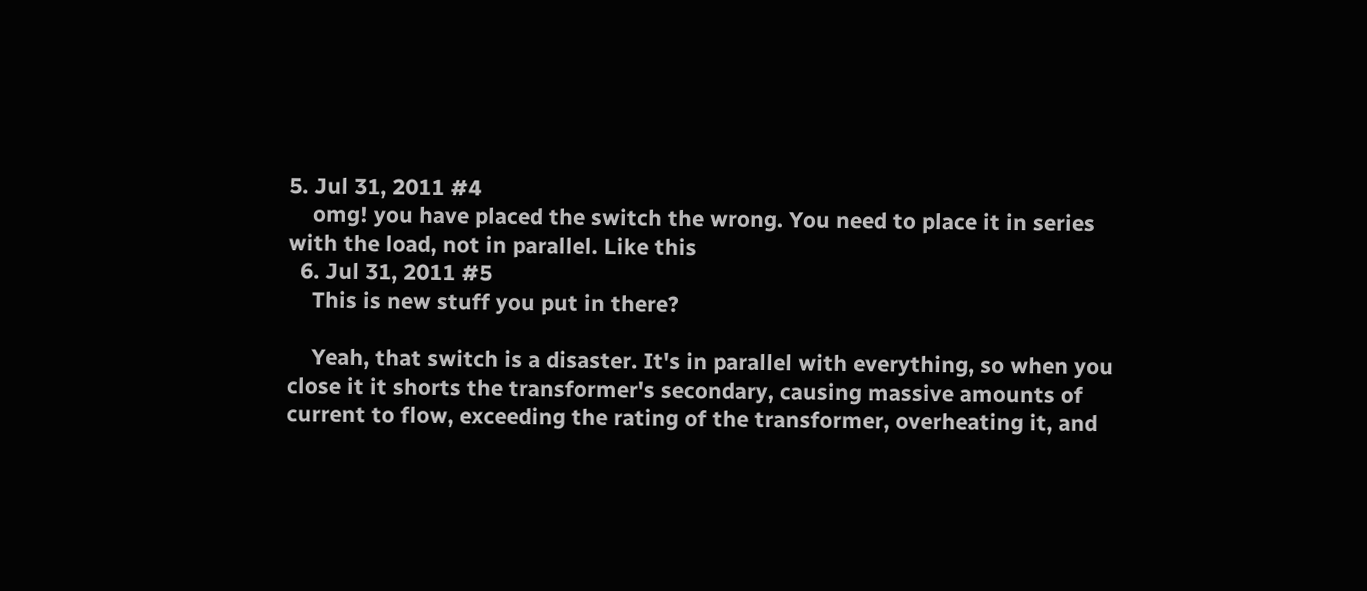5. Jul 31, 2011 #4
    omg! you have placed the switch the wrong. You need to place it in series with the load, not in parallel. Like this
  6. Jul 31, 2011 #5
    This is new stuff you put in there?

    Yeah, that switch is a disaster. It's in parallel with everything, so when you close it it shorts the transformer's secondary, causing massive amounts of current to flow, exceeding the rating of the transformer, overheating it, and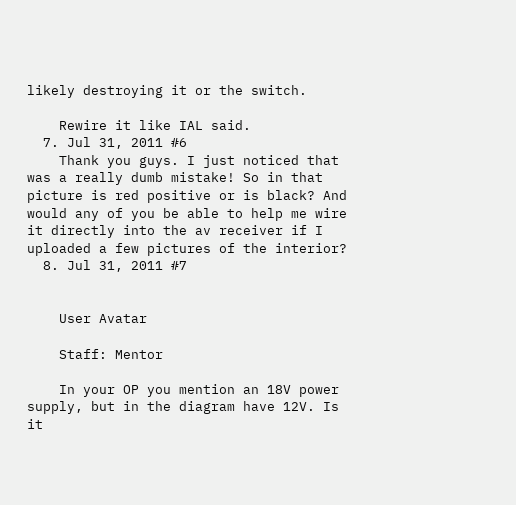likely destroying it or the switch.

    Rewire it like IAL said.
  7. Jul 31, 2011 #6
    Thank you guys. I just noticed that was a really dumb mistake! So in that picture is red positive or is black? And would any of you be able to help me wire it directly into the av receiver if I uploaded a few pictures of the interior?
  8. Jul 31, 2011 #7


    User Avatar

    Staff: Mentor

    In your OP you mention an 18V power supply, but in the diagram have 12V. Is it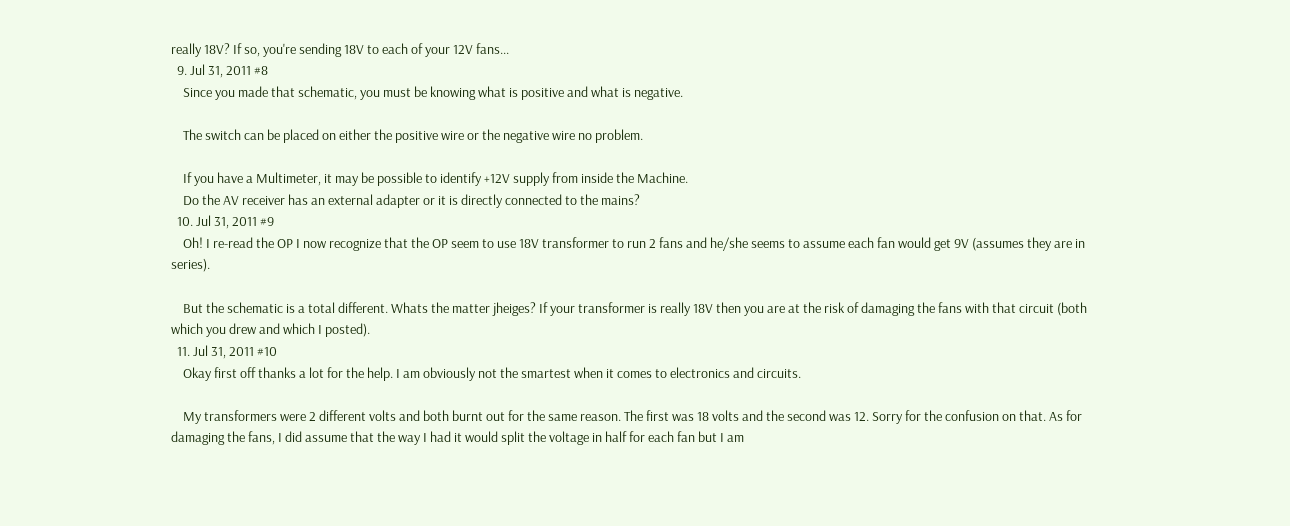really 18V? If so, you're sending 18V to each of your 12V fans...
  9. Jul 31, 2011 #8
    Since you made that schematic, you must be knowing what is positive and what is negative.

    The switch can be placed on either the positive wire or the negative wire no problem.

    If you have a Multimeter, it may be possible to identify +12V supply from inside the Machine.
    Do the AV receiver has an external adapter or it is directly connected to the mains?
  10. Jul 31, 2011 #9
    Oh! I re-read the OP I now recognize that the OP seem to use 18V transformer to run 2 fans and he/she seems to assume each fan would get 9V (assumes they are in series).

    But the schematic is a total different. Whats the matter jheiges? If your transformer is really 18V then you are at the risk of damaging the fans with that circuit (both which you drew and which I posted).
  11. Jul 31, 2011 #10
    Okay first off thanks a lot for the help. I am obviously not the smartest when it comes to electronics and circuits.

    My transformers were 2 different volts and both burnt out for the same reason. The first was 18 volts and the second was 12. Sorry for the confusion on that. As for damaging the fans, I did assume that the way I had it would split the voltage in half for each fan but I am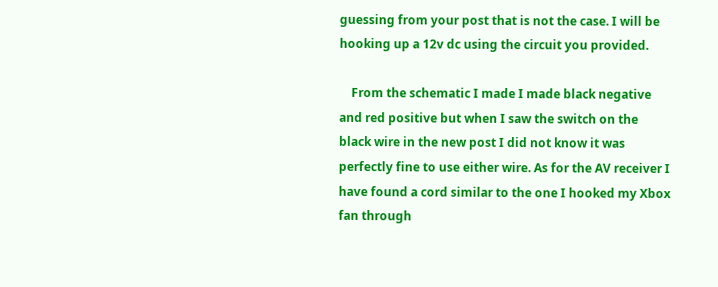guessing from your post that is not the case. I will be hooking up a 12v dc using the circuit you provided.

    From the schematic I made I made black negative and red positive but when I saw the switch on the black wire in the new post I did not know it was perfectly fine to use either wire. As for the AV receiver I have found a cord similar to the one I hooked my Xbox fan through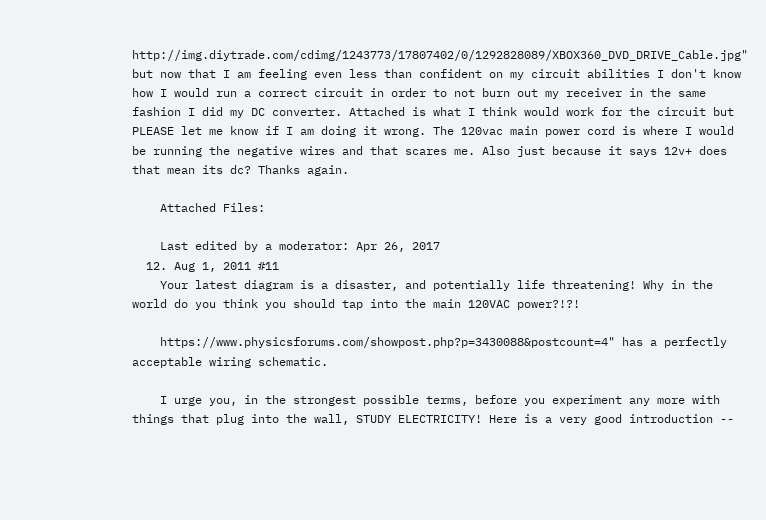http://img.diytrade.com/cdimg/1243773/17807402/0/1292828089/XBOX360_DVD_DRIVE_Cable.jpg" but now that I am feeling even less than confident on my circuit abilities I don't know how I would run a correct circuit in order to not burn out my receiver in the same fashion I did my DC converter. Attached is what I think would work for the circuit but PLEASE let me know if I am doing it wrong. The 120vac main power cord is where I would be running the negative wires and that scares me. Also just because it says 12v+ does that mean its dc? Thanks again.

    Attached Files:

    Last edited by a moderator: Apr 26, 2017
  12. Aug 1, 2011 #11
    Your latest diagram is a disaster, and potentially life threatening! Why in the world do you think you should tap into the main 120VAC power?!?!

    https://www.physicsforums.com/showpost.php?p=3430088&postcount=4" has a perfectly acceptable wiring schematic.

    I urge you, in the strongest possible terms, before you experiment any more with things that plug into the wall, STUDY ELECTRICITY! Here is a very good introduction --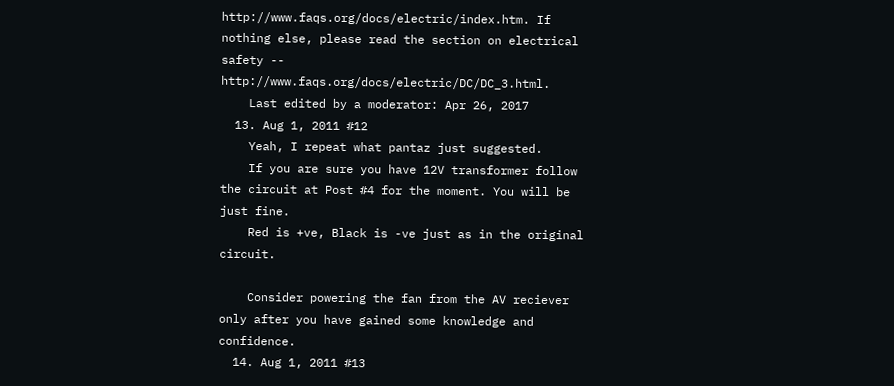http://www.faqs.org/docs/electric/index.htm. If nothing else, please read the section on electrical safety -- http://www.faqs.org/docs/electric/DC/DC_3.html.
    Last edited by a moderator: Apr 26, 2017
  13. Aug 1, 2011 #12
    Yeah, I repeat what pantaz just suggested.
    If you are sure you have 12V transformer follow the circuit at Post #4 for the moment. You will be just fine.
    Red is +ve, Black is -ve just as in the original circuit.

    Consider powering the fan from the AV reciever only after you have gained some knowledge and confidence.
  14. Aug 1, 2011 #13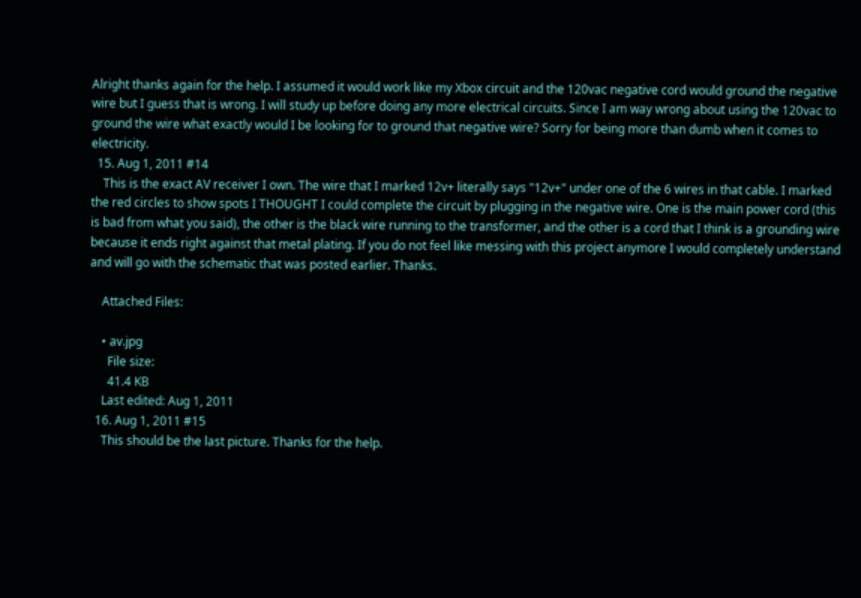Alright thanks again for the help. I assumed it would work like my Xbox circuit and the 120vac negative cord would ground the negative wire but I guess that is wrong. I will study up before doing any more electrical circuits. Since I am way wrong about using the 120vac to ground the wire what exactly would I be looking for to ground that negative wire? Sorry for being more than dumb when it comes to electricity.
  15. Aug 1, 2011 #14
    This is the exact AV receiver I own. The wire that I marked 12v+ literally says "12v+" under one of the 6 wires in that cable. I marked the red circles to show spots I THOUGHT I could complete the circuit by plugging in the negative wire. One is the main power cord (this is bad from what you said), the other is the black wire running to the transformer, and the other is a cord that I think is a grounding wire because it ends right against that metal plating. If you do not feel like messing with this project anymore I would completely understand and will go with the schematic that was posted earlier. Thanks.

    Attached Files:

    • av.jpg
      File size:
      41.4 KB
    Last edited: Aug 1, 2011
  16. Aug 1, 2011 #15
    This should be the last picture. Thanks for the help.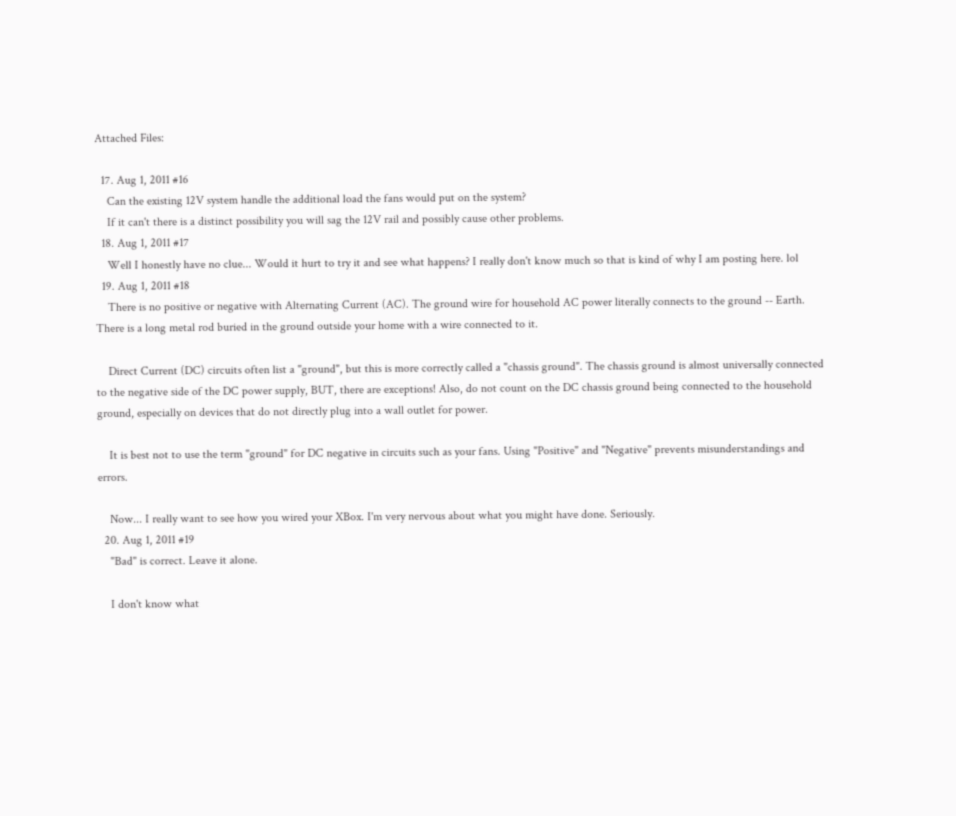Attached Files:

  17. Aug 1, 2011 #16
    Can the existing 12V system handle the additional load the fans would put on the system?
    If it can't there is a distinct possibility you will sag the 12V rail and possibly cause other problems.
  18. Aug 1, 2011 #17
    Well I honestly have no clue... Would it hurt to try it and see what happens? I really don't know much so that is kind of why I am posting here. lol
  19. Aug 1, 2011 #18
    There is no positive or negative with Alternating Current (AC). The ground wire for household AC power literally connects to the ground -- Earth. There is a long metal rod buried in the ground outside your home with a wire connected to it.

    Direct Current (DC) circuits often list a "ground", but this is more correctly called a "chassis ground". The chassis ground is almost universally connected to the negative side of the DC power supply, BUT, there are exceptions! Also, do not count on the DC chassis ground being connected to the household ground, especially on devices that do not directly plug into a wall outlet for power.

    It is best not to use the term "ground" for DC negative in circuits such as your fans. Using "Positive" and "Negative" prevents misunderstandings and errors.

    Now... I really want to see how you wired your XBox. I'm very nervous about what you might have done. Seriously.
  20. Aug 1, 2011 #19
    "Bad" is correct. Leave it alone.

    I don't know what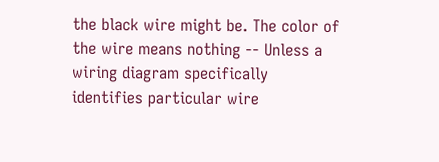the black wire might be. The color of the wire means nothing -- Unless a wiring diagram specifically identifies particular wire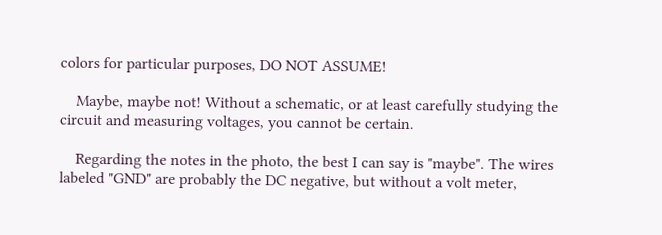colors for particular purposes, DO NOT ASSUME!

    Maybe, maybe not! Without a schematic, or at least carefully studying the circuit and measuring voltages, you cannot be certain.

    Regarding the notes in the photo, the best I can say is "maybe". The wires labeled "GND" are probably the DC negative, but without a volt meter,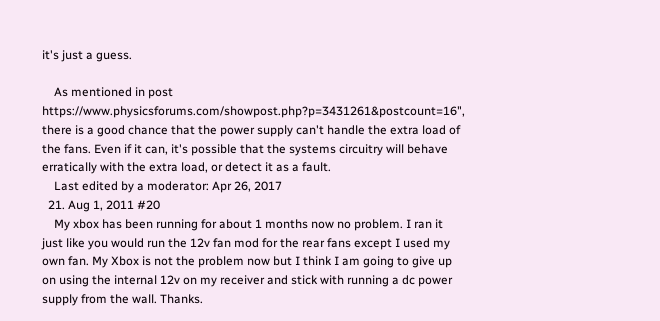it's just a guess.

    As mentioned in post https://www.physicsforums.com/showpost.php?p=3431261&postcount=16", there is a good chance that the power supply can't handle the extra load of the fans. Even if it can, it's possible that the systems circuitry will behave erratically with the extra load, or detect it as a fault.
    Last edited by a moderator: Apr 26, 2017
  21. Aug 1, 2011 #20
    My xbox has been running for about 1 months now no problem. I ran it just like you would run the 12v fan mod for the rear fans except I used my own fan. My Xbox is not the problem now but I think I am going to give up on using the internal 12v on my receiver and stick with running a dc power supply from the wall. Thanks.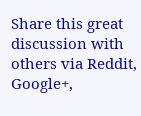Share this great discussion with others via Reddit, Google+,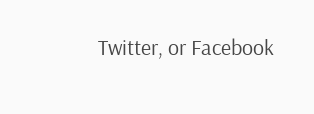Twitter, or Facebook